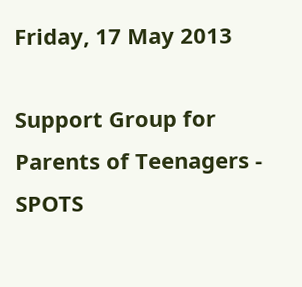Friday, 17 May 2013

Support Group for Parents of Teenagers - SPOTS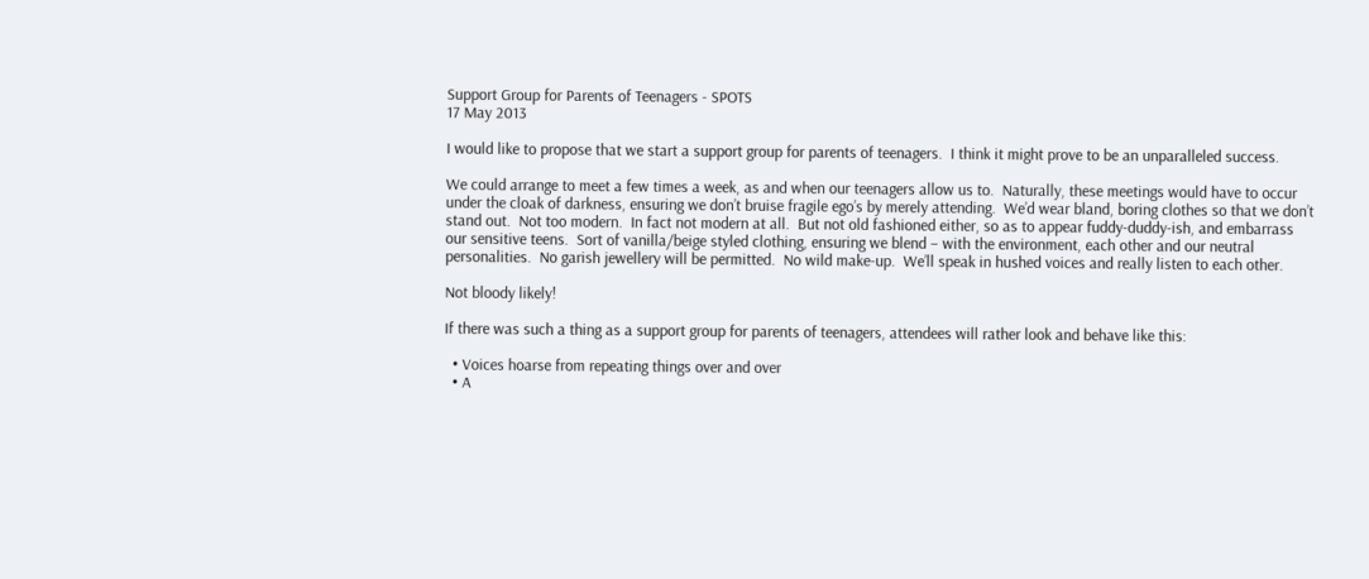Support Group for Parents of Teenagers - SPOTS
17 May 2013

I would like to propose that we start a support group for parents of teenagers.  I think it might prove to be an unparalleled success.

We could arrange to meet a few times a week, as and when our teenagers allow us to.  Naturally, these meetings would have to occur under the cloak of darkness, ensuring we don’t bruise fragile ego’s by merely attending.  We’d wear bland, boring clothes so that we don’t stand out.  Not too modern.  In fact not modern at all.  But not old fashioned either, so as to appear fuddy-duddy-ish, and embarrass our sensitive teens.  Sort of vanilla/beige styled clothing, ensuring we blend – with the environment, each other and our neutral personalities.  No garish jewellery will be permitted.  No wild make-up.  We’ll speak in hushed voices and really listen to each other.

Not bloody likely!

If there was such a thing as a support group for parents of teenagers, attendees will rather look and behave like this:

  • Voices hoarse from repeating things over and over
  • A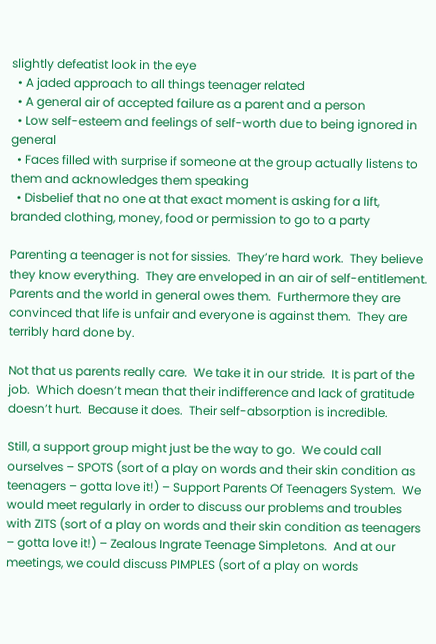slightly defeatist look in the eye
  • A jaded approach to all things teenager related
  • A general air of accepted failure as a parent and a person
  • Low self-esteem and feelings of self-worth due to being ignored in general
  • Faces filled with surprise if someone at the group actually listens to them and acknowledges them speaking
  • Disbelief that no one at that exact moment is asking for a lift, branded clothing, money, food or permission to go to a party

Parenting a teenager is not for sissies.  They’re hard work.  They believe they know everything.  They are enveloped in an air of self-entitlement.  Parents and the world in general owes them.  Furthermore they are convinced that life is unfair and everyone is against them.  They are terribly hard done by.

Not that us parents really care.  We take it in our stride.  It is part of the job.  Which doesn’t mean that their indifference and lack of gratitude doesn’t hurt.  Because it does.  Their self-absorption is incredible.

Still, a support group might just be the way to go.  We could call ourselves – SPOTS (sort of a play on words and their skin condition as teenagers – gotta love it!) – Support Parents Of Teenagers System.  We would meet regularly in order to discuss our problems and troubles with ZITS (sort of a play on words and their skin condition as teenagers – gotta love it!) – Zealous Ingrate Teenage Simpletons.  And at our meetings, we could discuss PIMPLES (sort of a play on words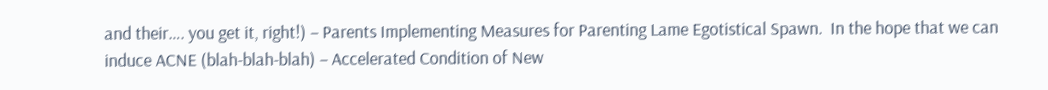and their…. you get it, right!) – Parents Implementing Measures for Parenting Lame Egotistical Spawn.  In the hope that we can induce ACNE (blah-blah-blah) – Accelerated Condition of New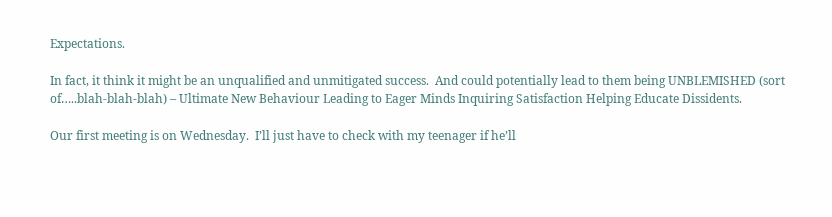Expectations.

In fact, it think it might be an unqualified and unmitigated success.  And could potentially lead to them being UNBLEMISHED (sort of…..blah-blah-blah) – Ultimate New Behaviour Leading to Eager Minds Inquiring Satisfaction Helping Educate Dissidents.

Our first meeting is on Wednesday.  I’ll just have to check with my teenager if he’ll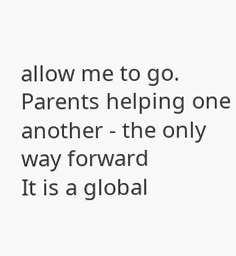allow me to go.
Parents helping one another - the only way forward
It is a global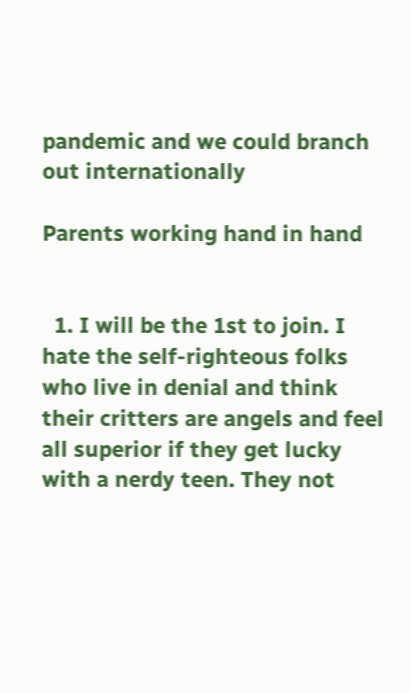pandemic and we could branch out internationally

Parents working hand in hand


  1. I will be the 1st to join. I hate the self-righteous folks who live in denial and think their critters are angels and feel all superior if they get lucky with a nerdy teen. They not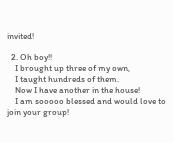invited!

  2. Oh boy!!
    I brought up three of my own,
    I taught hundreds of them.
    Now I have another in the house!
    I am sooooo blessed and would love to join your group!